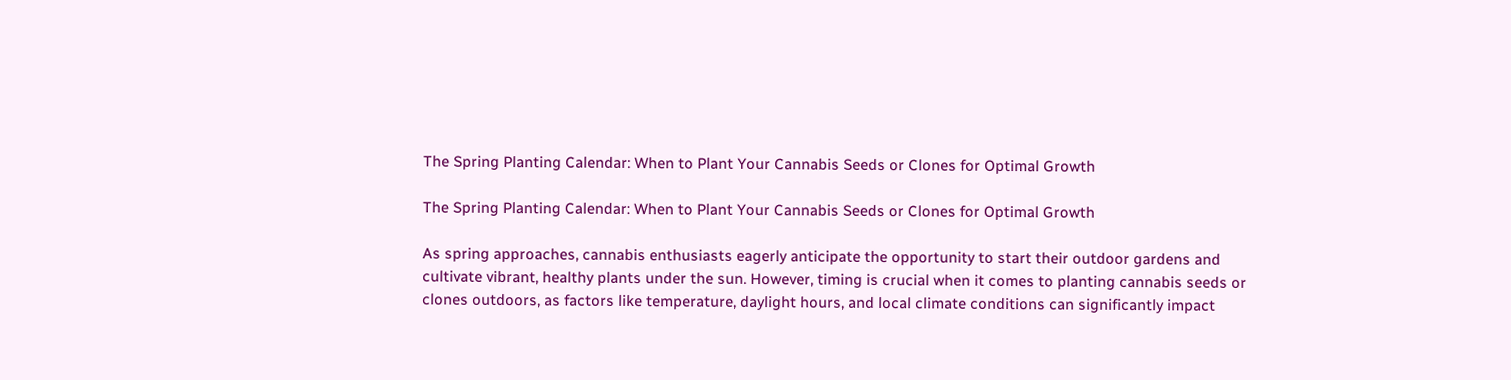The Spring Planting Calendar: When to Plant Your Cannabis Seeds or Clones for Optimal Growth

The Spring Planting Calendar: When to Plant Your Cannabis Seeds or Clones for Optimal Growth

As spring approaches, cannabis enthusiasts eagerly anticipate the opportunity to start their outdoor gardens and cultivate vibrant, healthy plants under the sun. However, timing is crucial when it comes to planting cannabis seeds or clones outdoors, as factors like temperature, daylight hours, and local climate conditions can significantly impact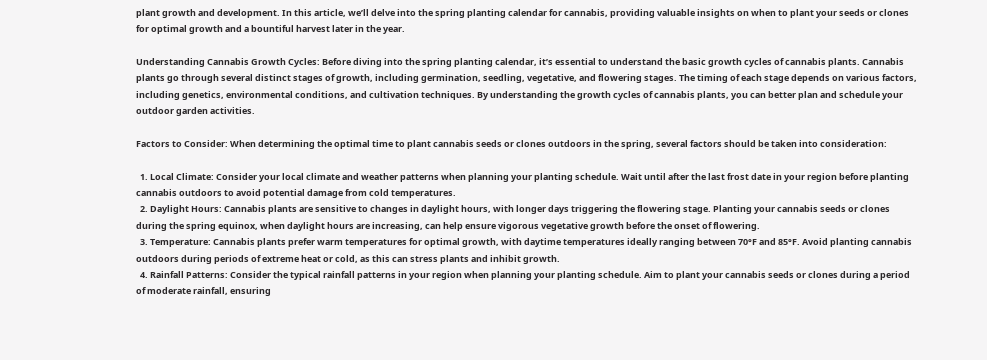plant growth and development. In this article, we’ll delve into the spring planting calendar for cannabis, providing valuable insights on when to plant your seeds or clones for optimal growth and a bountiful harvest later in the year.

Understanding Cannabis Growth Cycles: Before diving into the spring planting calendar, it’s essential to understand the basic growth cycles of cannabis plants. Cannabis plants go through several distinct stages of growth, including germination, seedling, vegetative, and flowering stages. The timing of each stage depends on various factors, including genetics, environmental conditions, and cultivation techniques. By understanding the growth cycles of cannabis plants, you can better plan and schedule your outdoor garden activities.

Factors to Consider: When determining the optimal time to plant cannabis seeds or clones outdoors in the spring, several factors should be taken into consideration:

  1. Local Climate: Consider your local climate and weather patterns when planning your planting schedule. Wait until after the last frost date in your region before planting cannabis outdoors to avoid potential damage from cold temperatures.
  2. Daylight Hours: Cannabis plants are sensitive to changes in daylight hours, with longer days triggering the flowering stage. Planting your cannabis seeds or clones during the spring equinox, when daylight hours are increasing, can help ensure vigorous vegetative growth before the onset of flowering.
  3. Temperature: Cannabis plants prefer warm temperatures for optimal growth, with daytime temperatures ideally ranging between 70°F and 85°F. Avoid planting cannabis outdoors during periods of extreme heat or cold, as this can stress plants and inhibit growth.
  4. Rainfall Patterns: Consider the typical rainfall patterns in your region when planning your planting schedule. Aim to plant your cannabis seeds or clones during a period of moderate rainfall, ensuring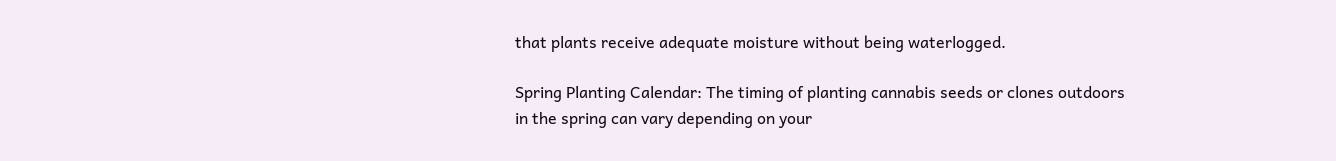that plants receive adequate moisture without being waterlogged.

Spring Planting Calendar: The timing of planting cannabis seeds or clones outdoors in the spring can vary depending on your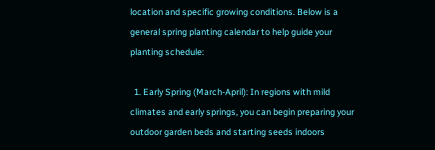location and specific growing conditions. Below is a general spring planting calendar to help guide your planting schedule:

  1. Early Spring (March-April): In regions with mild climates and early springs, you can begin preparing your outdoor garden beds and starting seeds indoors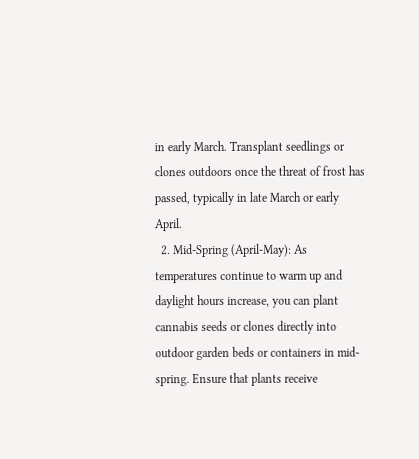in early March. Transplant seedlings or clones outdoors once the threat of frost has passed, typically in late March or early April.
  2. Mid-Spring (April-May): As temperatures continue to warm up and daylight hours increase, you can plant cannabis seeds or clones directly into outdoor garden beds or containers in mid-spring. Ensure that plants receive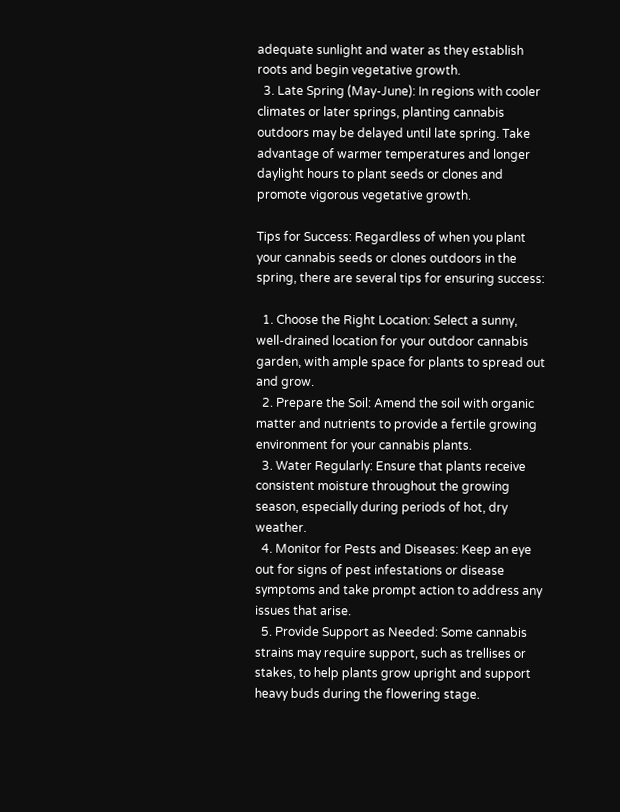adequate sunlight and water as they establish roots and begin vegetative growth.
  3. Late Spring (May-June): In regions with cooler climates or later springs, planting cannabis outdoors may be delayed until late spring. Take advantage of warmer temperatures and longer daylight hours to plant seeds or clones and promote vigorous vegetative growth.

Tips for Success: Regardless of when you plant your cannabis seeds or clones outdoors in the spring, there are several tips for ensuring success:

  1. Choose the Right Location: Select a sunny, well-drained location for your outdoor cannabis garden, with ample space for plants to spread out and grow.
  2. Prepare the Soil: Amend the soil with organic matter and nutrients to provide a fertile growing environment for your cannabis plants.
  3. Water Regularly: Ensure that plants receive consistent moisture throughout the growing season, especially during periods of hot, dry weather.
  4. Monitor for Pests and Diseases: Keep an eye out for signs of pest infestations or disease symptoms and take prompt action to address any issues that arise.
  5. Provide Support as Needed: Some cannabis strains may require support, such as trellises or stakes, to help plants grow upright and support heavy buds during the flowering stage.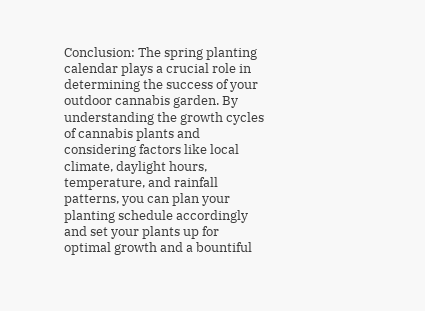Conclusion: The spring planting calendar plays a crucial role in determining the success of your outdoor cannabis garden. By understanding the growth cycles of cannabis plants and considering factors like local climate, daylight hours, temperature, and rainfall patterns, you can plan your planting schedule accordingly and set your plants up for optimal growth and a bountiful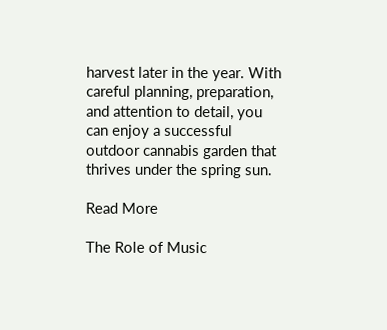harvest later in the year. With careful planning, preparation, and attention to detail, you can enjoy a successful outdoor cannabis garden that thrives under the spring sun.

Read More

The Role of Music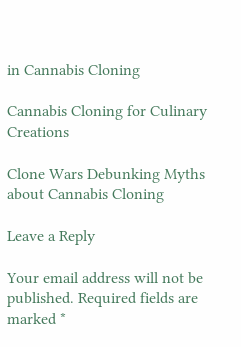in Cannabis Cloning

Cannabis Cloning for Culinary Creations

Clone Wars Debunking Myths about Cannabis Cloning

Leave a Reply

Your email address will not be published. Required fields are marked *